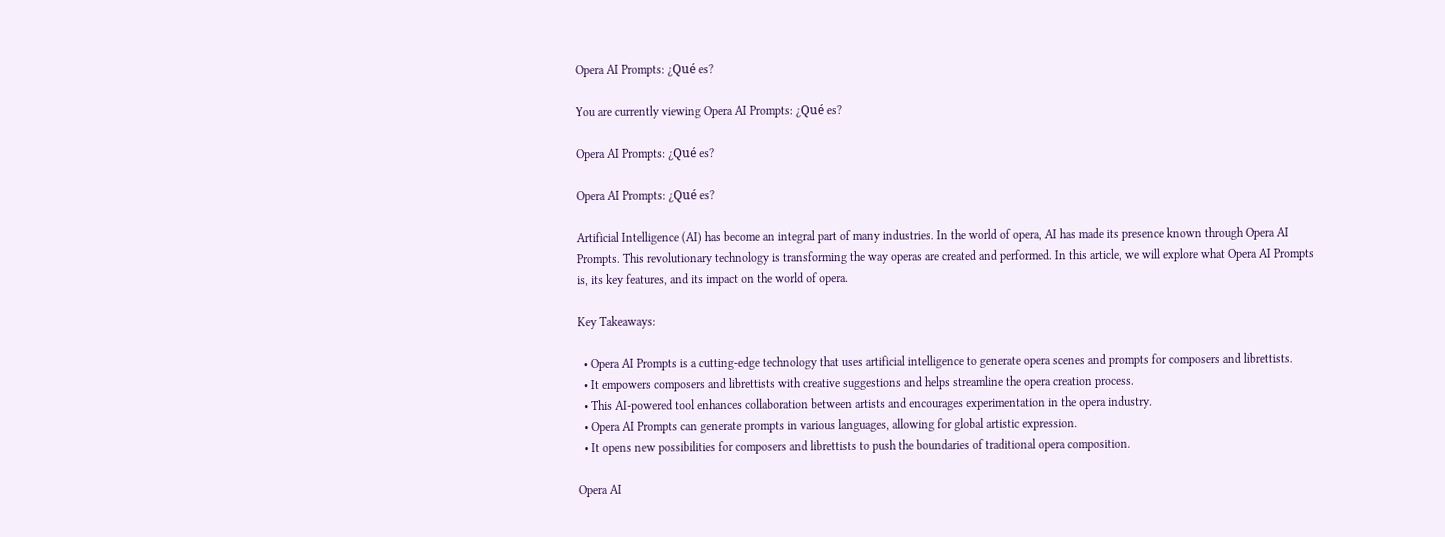Opera AI Prompts: ¿Qué es?

You are currently viewing Opera AI Prompts: ¿Qué es?

Opera AI Prompts: ¿Qué es?

Opera AI Prompts: ¿Qué es?

Artificial Intelligence (AI) has become an integral part of many industries. In the world of opera, AI has made its presence known through Opera AI Prompts. This revolutionary technology is transforming the way operas are created and performed. In this article, we will explore what Opera AI Prompts is, its key features, and its impact on the world of opera.

Key Takeaways:

  • Opera AI Prompts is a cutting-edge technology that uses artificial intelligence to generate opera scenes and prompts for composers and librettists.
  • It empowers composers and librettists with creative suggestions and helps streamline the opera creation process.
  • This AI-powered tool enhances collaboration between artists and encourages experimentation in the opera industry.
  • Opera AI Prompts can generate prompts in various languages, allowing for global artistic expression.
  • It opens new possibilities for composers and librettists to push the boundaries of traditional opera composition.

Opera AI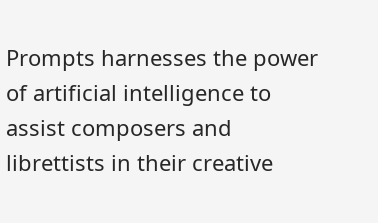Prompts harnesses the power of artificial intelligence to assist composers and librettists in their creative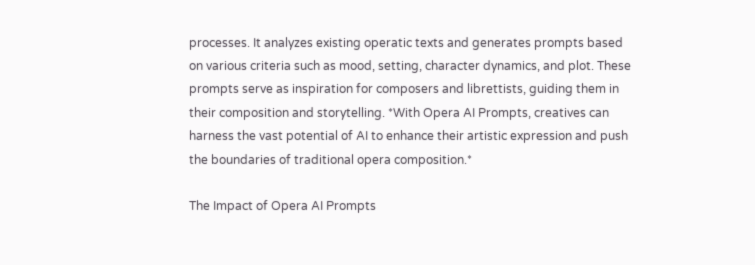processes. It analyzes existing operatic texts and generates prompts based on various criteria such as mood, setting, character dynamics, and plot. These prompts serve as inspiration for composers and librettists, guiding them in their composition and storytelling. *With Opera AI Prompts, creatives can harness the vast potential of AI to enhance their artistic expression and push the boundaries of traditional opera composition.*

The Impact of Opera AI Prompts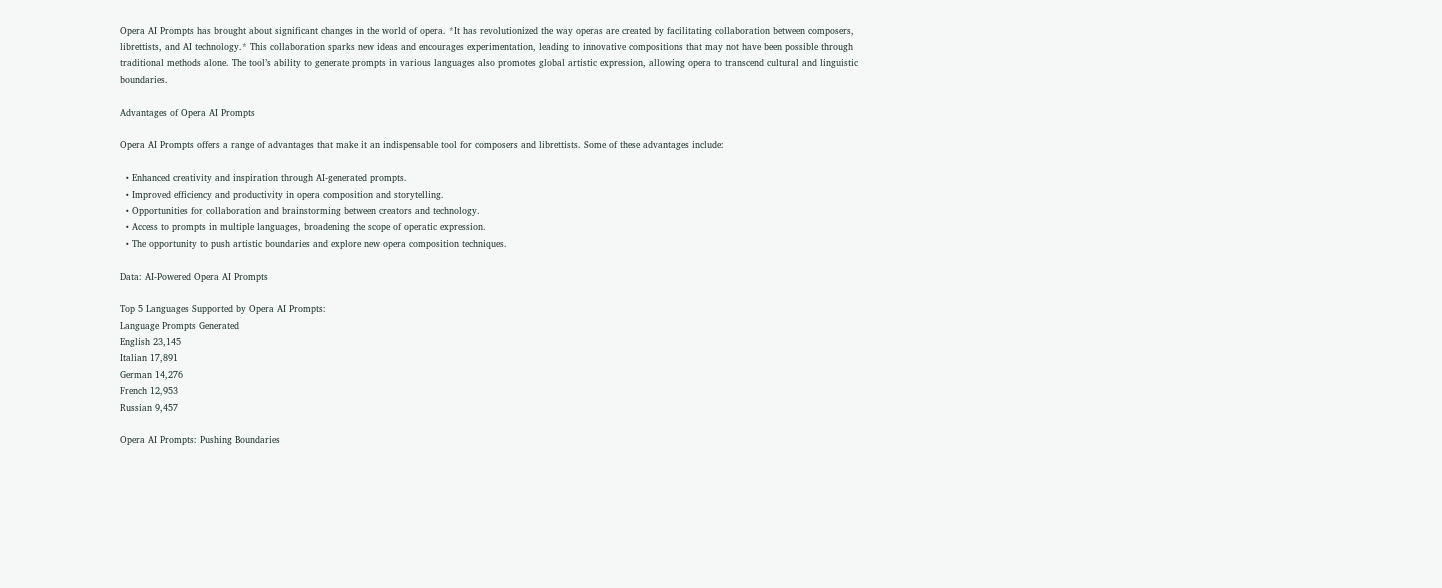Opera AI Prompts has brought about significant changes in the world of opera. *It has revolutionized the way operas are created by facilitating collaboration between composers, librettists, and AI technology.* This collaboration sparks new ideas and encourages experimentation, leading to innovative compositions that may not have been possible through traditional methods alone. The tool’s ability to generate prompts in various languages also promotes global artistic expression, allowing opera to transcend cultural and linguistic boundaries.

Advantages of Opera AI Prompts

Opera AI Prompts offers a range of advantages that make it an indispensable tool for composers and librettists. Some of these advantages include:

  • Enhanced creativity and inspiration through AI-generated prompts.
  • Improved efficiency and productivity in opera composition and storytelling.
  • Opportunities for collaboration and brainstorming between creators and technology.
  • Access to prompts in multiple languages, broadening the scope of operatic expression.
  • The opportunity to push artistic boundaries and explore new opera composition techniques.

Data: AI-Powered Opera AI Prompts

Top 5 Languages Supported by Opera AI Prompts:
Language Prompts Generated
English 23,145
Italian 17,891
German 14,276
French 12,953
Russian 9,457

Opera AI Prompts: Pushing Boundaries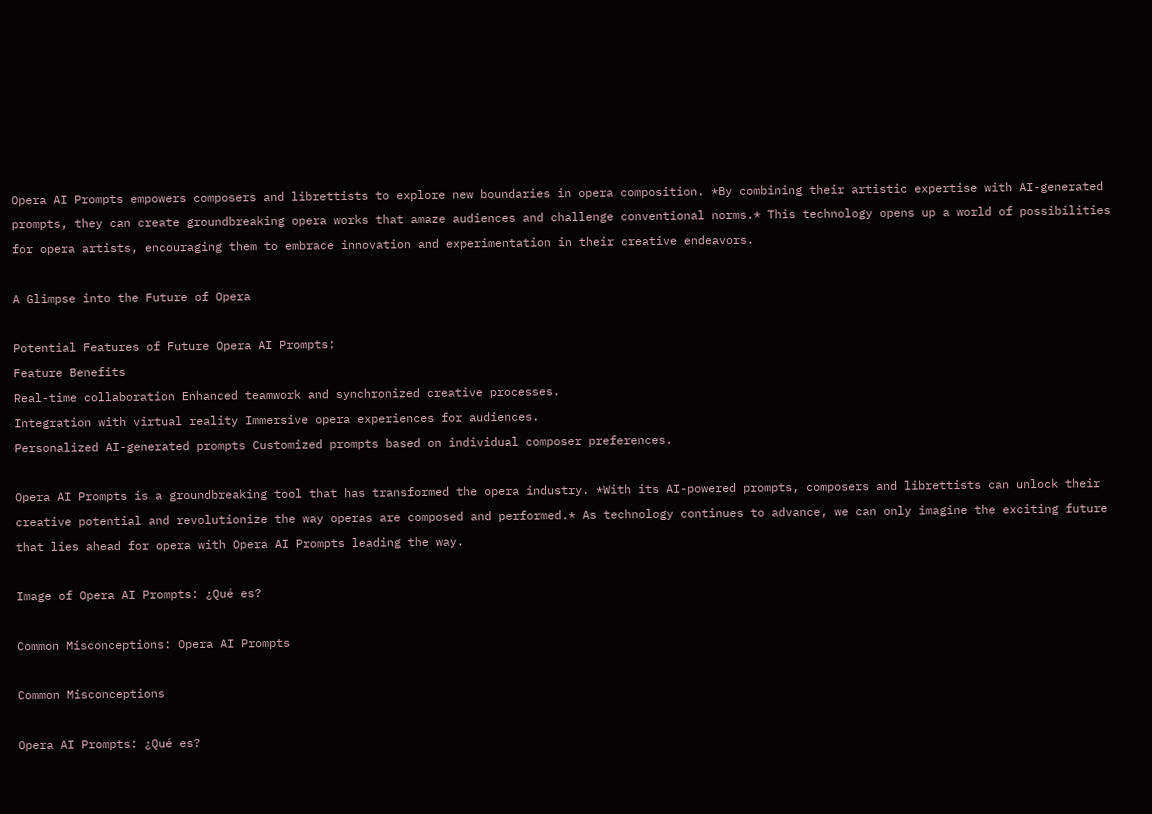Opera AI Prompts empowers composers and librettists to explore new boundaries in opera composition. *By combining their artistic expertise with AI-generated prompts, they can create groundbreaking opera works that amaze audiences and challenge conventional norms.* This technology opens up a world of possibilities for opera artists, encouraging them to embrace innovation and experimentation in their creative endeavors.

A Glimpse into the Future of Opera

Potential Features of Future Opera AI Prompts:
Feature Benefits
Real-time collaboration Enhanced teamwork and synchronized creative processes.
Integration with virtual reality Immersive opera experiences for audiences.
Personalized AI-generated prompts Customized prompts based on individual composer preferences.

Opera AI Prompts is a groundbreaking tool that has transformed the opera industry. *With its AI-powered prompts, composers and librettists can unlock their creative potential and revolutionize the way operas are composed and performed.* As technology continues to advance, we can only imagine the exciting future that lies ahead for opera with Opera AI Prompts leading the way.

Image of Opera AI Prompts: ¿Qué es?

Common Misconceptions: Opera AI Prompts

Common Misconceptions

Opera AI Prompts: ¿Qué es?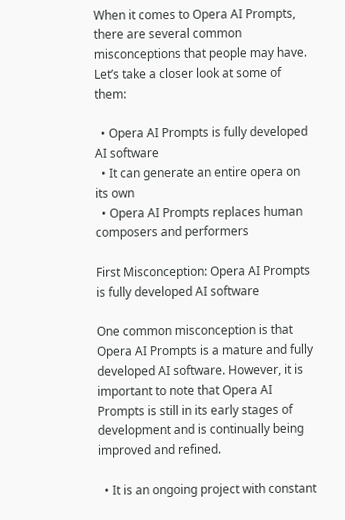When it comes to Opera AI Prompts, there are several common misconceptions that people may have. Let’s take a closer look at some of them:

  • Opera AI Prompts is fully developed AI software
  • It can generate an entire opera on its own
  • Opera AI Prompts replaces human composers and performers

First Misconception: Opera AI Prompts is fully developed AI software

One common misconception is that Opera AI Prompts is a mature and fully developed AI software. However, it is important to note that Opera AI Prompts is still in its early stages of development and is continually being improved and refined.

  • It is an ongoing project with constant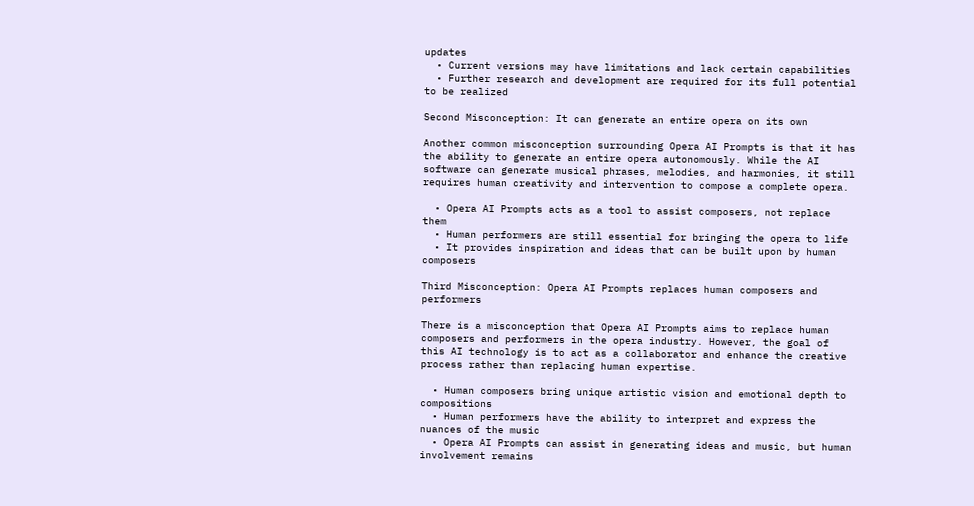updates
  • Current versions may have limitations and lack certain capabilities
  • Further research and development are required for its full potential to be realized

Second Misconception: It can generate an entire opera on its own

Another common misconception surrounding Opera AI Prompts is that it has the ability to generate an entire opera autonomously. While the AI software can generate musical phrases, melodies, and harmonies, it still requires human creativity and intervention to compose a complete opera.

  • Opera AI Prompts acts as a tool to assist composers, not replace them
  • Human performers are still essential for bringing the opera to life
  • It provides inspiration and ideas that can be built upon by human composers

Third Misconception: Opera AI Prompts replaces human composers and performers

There is a misconception that Opera AI Prompts aims to replace human composers and performers in the opera industry. However, the goal of this AI technology is to act as a collaborator and enhance the creative process rather than replacing human expertise.

  • Human composers bring unique artistic vision and emotional depth to compositions
  • Human performers have the ability to interpret and express the nuances of the music
  • Opera AI Prompts can assist in generating ideas and music, but human involvement remains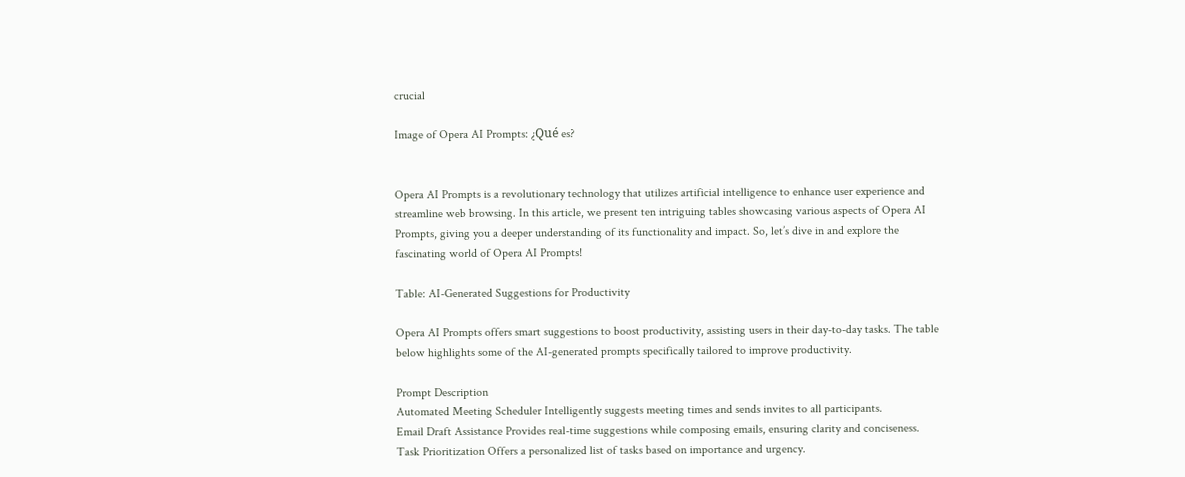crucial

Image of Opera AI Prompts: ¿Qué es?


Opera AI Prompts is a revolutionary technology that utilizes artificial intelligence to enhance user experience and streamline web browsing. In this article, we present ten intriguing tables showcasing various aspects of Opera AI Prompts, giving you a deeper understanding of its functionality and impact. So, let’s dive in and explore the fascinating world of Opera AI Prompts!

Table: AI-Generated Suggestions for Productivity

Opera AI Prompts offers smart suggestions to boost productivity, assisting users in their day-to-day tasks. The table below highlights some of the AI-generated prompts specifically tailored to improve productivity.

Prompt Description
Automated Meeting Scheduler Intelligently suggests meeting times and sends invites to all participants.
Email Draft Assistance Provides real-time suggestions while composing emails, ensuring clarity and conciseness.
Task Prioritization Offers a personalized list of tasks based on importance and urgency.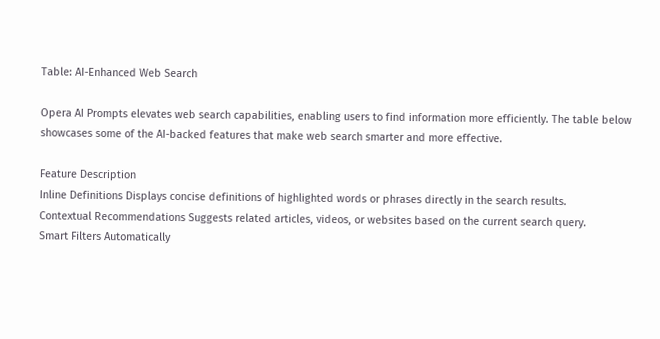Table: AI-Enhanced Web Search

Opera AI Prompts elevates web search capabilities, enabling users to find information more efficiently. The table below showcases some of the AI-backed features that make web search smarter and more effective.

Feature Description
Inline Definitions Displays concise definitions of highlighted words or phrases directly in the search results.
Contextual Recommendations Suggests related articles, videos, or websites based on the current search query.
Smart Filters Automatically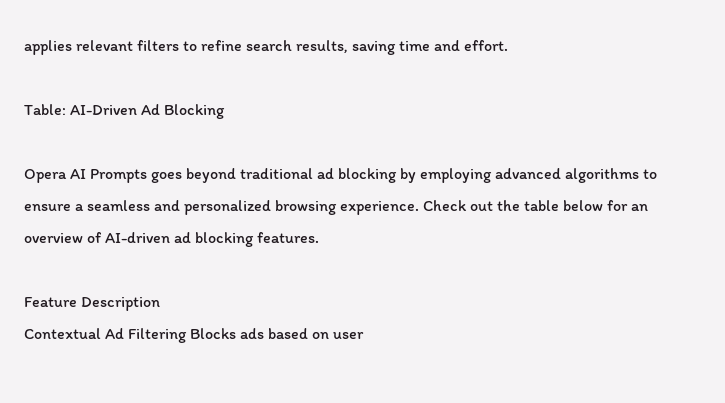applies relevant filters to refine search results, saving time and effort.

Table: AI-Driven Ad Blocking

Opera AI Prompts goes beyond traditional ad blocking by employing advanced algorithms to ensure a seamless and personalized browsing experience. Check out the table below for an overview of AI-driven ad blocking features.

Feature Description
Contextual Ad Filtering Blocks ads based on user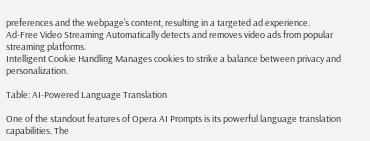preferences and the webpage’s content, resulting in a targeted ad experience.
Ad-Free Video Streaming Automatically detects and removes video ads from popular streaming platforms.
Intelligent Cookie Handling Manages cookies to strike a balance between privacy and personalization.

Table: AI-Powered Language Translation

One of the standout features of Opera AI Prompts is its powerful language translation capabilities. The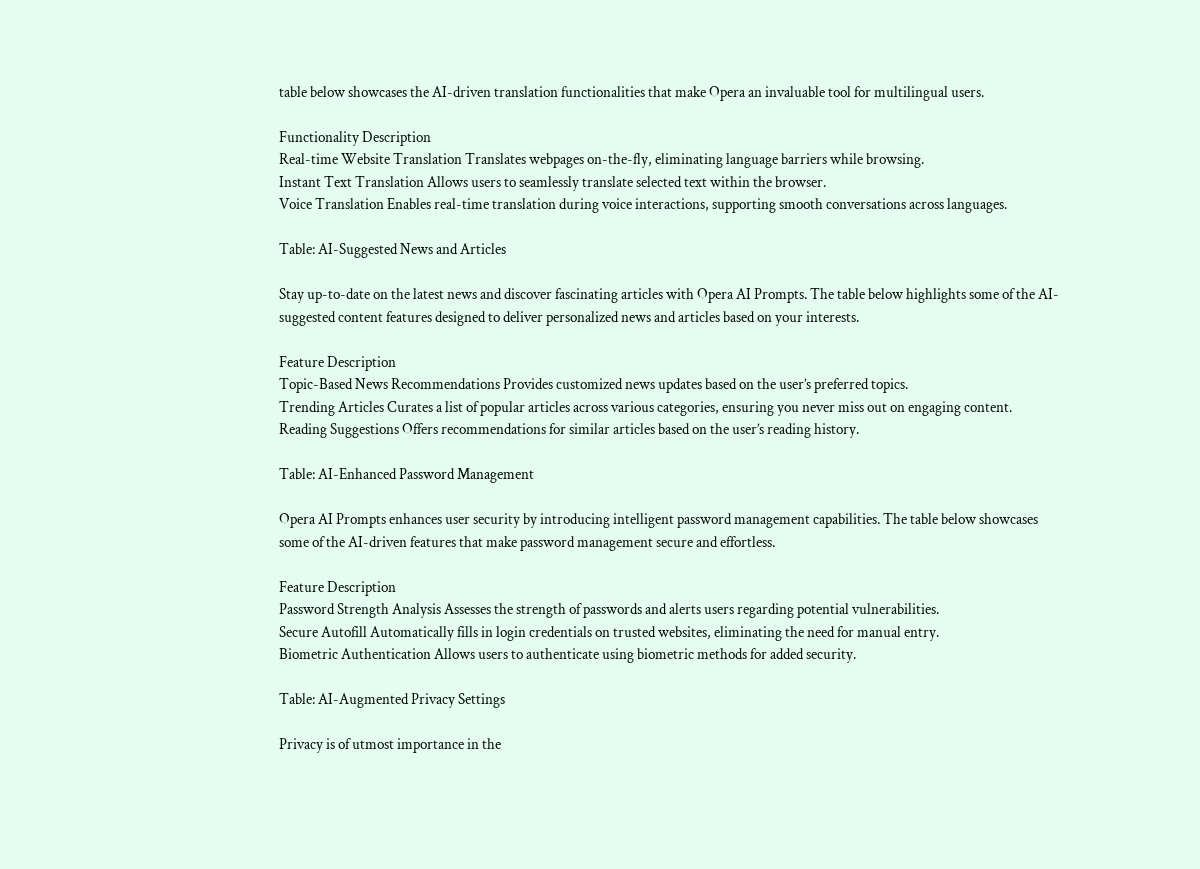table below showcases the AI-driven translation functionalities that make Opera an invaluable tool for multilingual users.

Functionality Description
Real-time Website Translation Translates webpages on-the-fly, eliminating language barriers while browsing.
Instant Text Translation Allows users to seamlessly translate selected text within the browser.
Voice Translation Enables real-time translation during voice interactions, supporting smooth conversations across languages.

Table: AI-Suggested News and Articles

Stay up-to-date on the latest news and discover fascinating articles with Opera AI Prompts. The table below highlights some of the AI-suggested content features designed to deliver personalized news and articles based on your interests.

Feature Description
Topic-Based News Recommendations Provides customized news updates based on the user’s preferred topics.
Trending Articles Curates a list of popular articles across various categories, ensuring you never miss out on engaging content.
Reading Suggestions Offers recommendations for similar articles based on the user’s reading history.

Table: AI-Enhanced Password Management

Opera AI Prompts enhances user security by introducing intelligent password management capabilities. The table below showcases some of the AI-driven features that make password management secure and effortless.

Feature Description
Password Strength Analysis Assesses the strength of passwords and alerts users regarding potential vulnerabilities.
Secure Autofill Automatically fills in login credentials on trusted websites, eliminating the need for manual entry.
Biometric Authentication Allows users to authenticate using biometric methods for added security.

Table: AI-Augmented Privacy Settings

Privacy is of utmost importance in the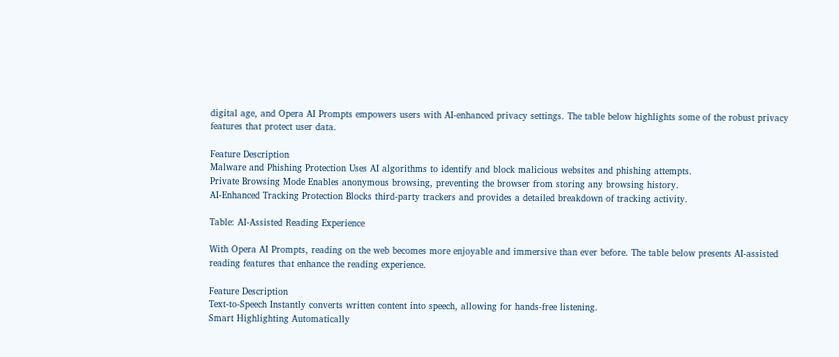digital age, and Opera AI Prompts empowers users with AI-enhanced privacy settings. The table below highlights some of the robust privacy features that protect user data.

Feature Description
Malware and Phishing Protection Uses AI algorithms to identify and block malicious websites and phishing attempts.
Private Browsing Mode Enables anonymous browsing, preventing the browser from storing any browsing history.
AI-Enhanced Tracking Protection Blocks third-party trackers and provides a detailed breakdown of tracking activity.

Table: AI-Assisted Reading Experience

With Opera AI Prompts, reading on the web becomes more enjoyable and immersive than ever before. The table below presents AI-assisted reading features that enhance the reading experience.

Feature Description
Text-to-Speech Instantly converts written content into speech, allowing for hands-free listening.
Smart Highlighting Automatically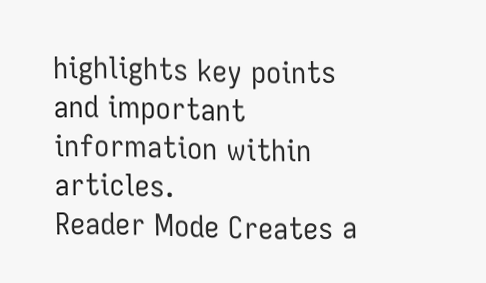highlights key points and important information within articles.
Reader Mode Creates a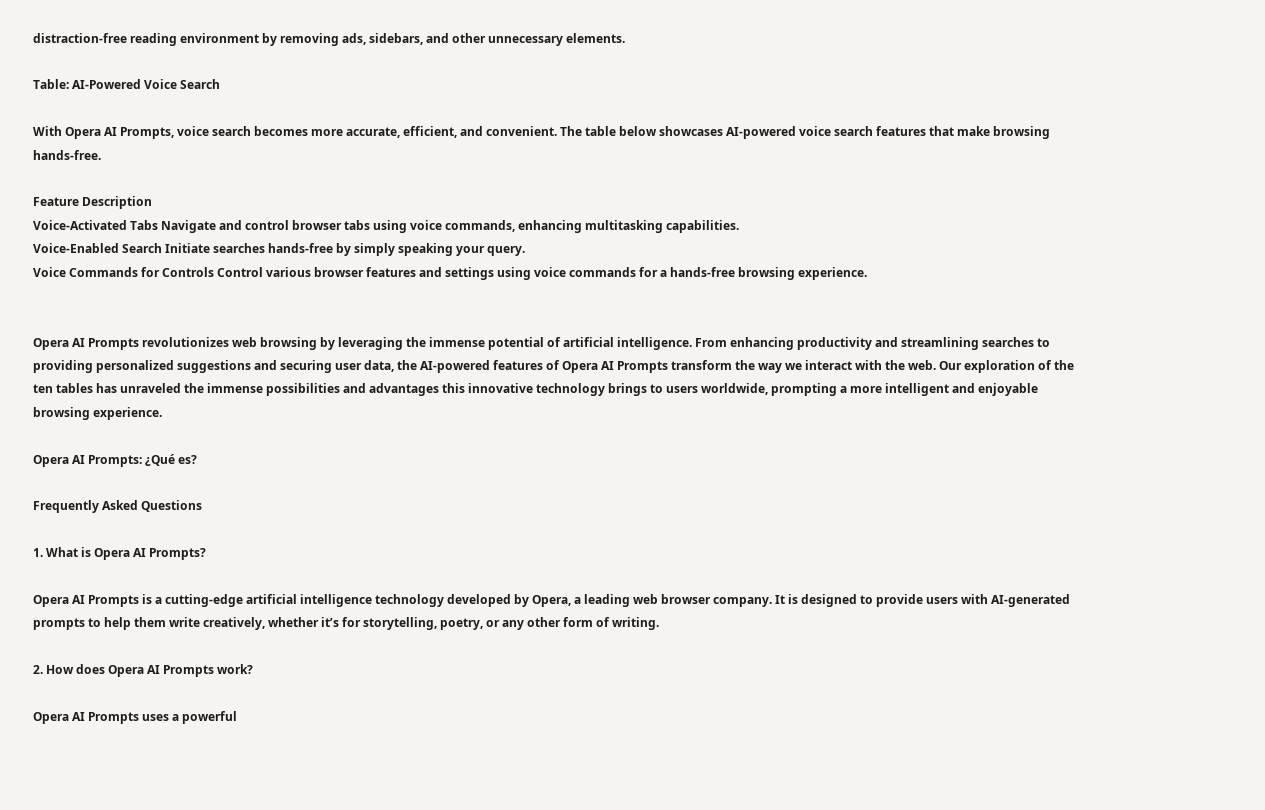distraction-free reading environment by removing ads, sidebars, and other unnecessary elements.

Table: AI-Powered Voice Search

With Opera AI Prompts, voice search becomes more accurate, efficient, and convenient. The table below showcases AI-powered voice search features that make browsing hands-free.

Feature Description
Voice-Activated Tabs Navigate and control browser tabs using voice commands, enhancing multitasking capabilities.
Voice-Enabled Search Initiate searches hands-free by simply speaking your query.
Voice Commands for Controls Control various browser features and settings using voice commands for a hands-free browsing experience.


Opera AI Prompts revolutionizes web browsing by leveraging the immense potential of artificial intelligence. From enhancing productivity and streamlining searches to providing personalized suggestions and securing user data, the AI-powered features of Opera AI Prompts transform the way we interact with the web. Our exploration of the ten tables has unraveled the immense possibilities and advantages this innovative technology brings to users worldwide, prompting a more intelligent and enjoyable browsing experience.

Opera AI Prompts: ¿Qué es?

Frequently Asked Questions

1. What is Opera AI Prompts?

Opera AI Prompts is a cutting-edge artificial intelligence technology developed by Opera, a leading web browser company. It is designed to provide users with AI-generated prompts to help them write creatively, whether it’s for storytelling, poetry, or any other form of writing.

2. How does Opera AI Prompts work?

Opera AI Prompts uses a powerful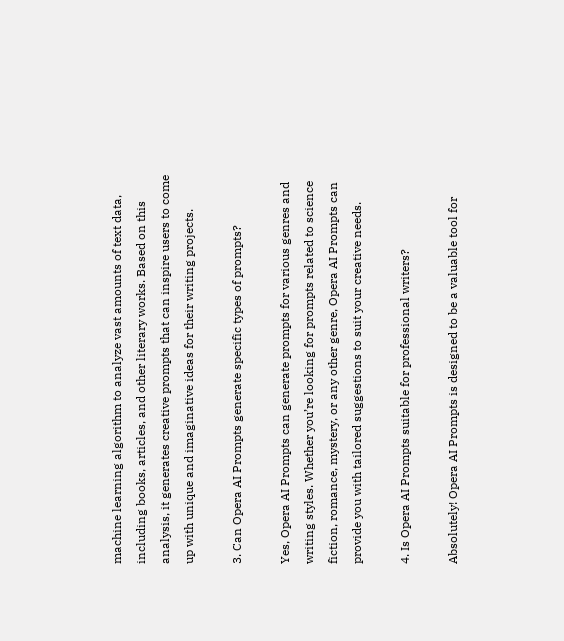machine learning algorithm to analyze vast amounts of text data, including books, articles, and other literary works. Based on this analysis, it generates creative prompts that can inspire users to come up with unique and imaginative ideas for their writing projects.

3. Can Opera AI Prompts generate specific types of prompts?

Yes, Opera AI Prompts can generate prompts for various genres and writing styles. Whether you’re looking for prompts related to science fiction, romance, mystery, or any other genre, Opera AI Prompts can provide you with tailored suggestions to suit your creative needs.

4. Is Opera AI Prompts suitable for professional writers?

Absolutely! Opera AI Prompts is designed to be a valuable tool for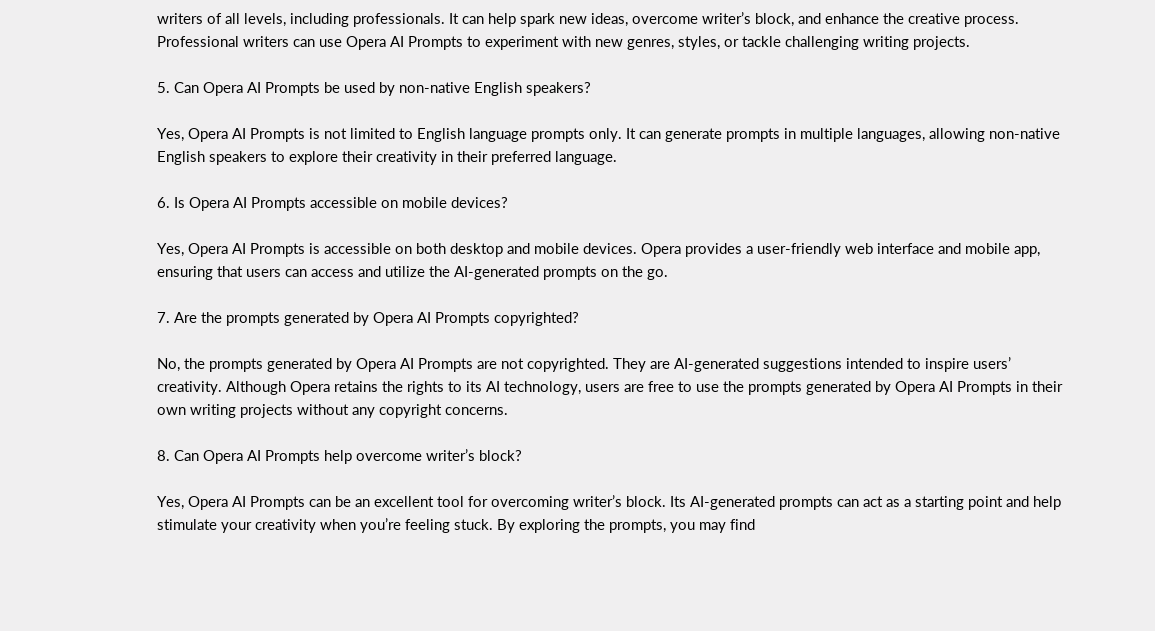writers of all levels, including professionals. It can help spark new ideas, overcome writer’s block, and enhance the creative process. Professional writers can use Opera AI Prompts to experiment with new genres, styles, or tackle challenging writing projects.

5. Can Opera AI Prompts be used by non-native English speakers?

Yes, Opera AI Prompts is not limited to English language prompts only. It can generate prompts in multiple languages, allowing non-native English speakers to explore their creativity in their preferred language.

6. Is Opera AI Prompts accessible on mobile devices?

Yes, Opera AI Prompts is accessible on both desktop and mobile devices. Opera provides a user-friendly web interface and mobile app, ensuring that users can access and utilize the AI-generated prompts on the go.

7. Are the prompts generated by Opera AI Prompts copyrighted?

No, the prompts generated by Opera AI Prompts are not copyrighted. They are AI-generated suggestions intended to inspire users’ creativity. Although Opera retains the rights to its AI technology, users are free to use the prompts generated by Opera AI Prompts in their own writing projects without any copyright concerns.

8. Can Opera AI Prompts help overcome writer’s block?

Yes, Opera AI Prompts can be an excellent tool for overcoming writer’s block. Its AI-generated prompts can act as a starting point and help stimulate your creativity when you’re feeling stuck. By exploring the prompts, you may find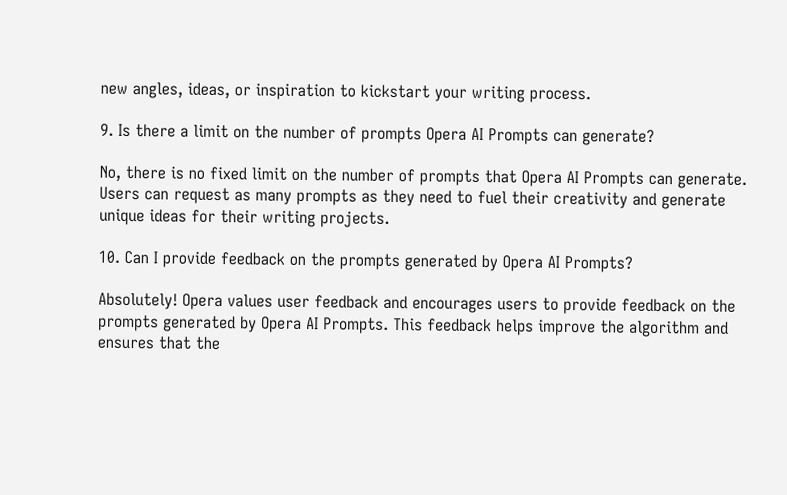new angles, ideas, or inspiration to kickstart your writing process.

9. Is there a limit on the number of prompts Opera AI Prompts can generate?

No, there is no fixed limit on the number of prompts that Opera AI Prompts can generate. Users can request as many prompts as they need to fuel their creativity and generate unique ideas for their writing projects.

10. Can I provide feedback on the prompts generated by Opera AI Prompts?

Absolutely! Opera values user feedback and encourages users to provide feedback on the prompts generated by Opera AI Prompts. This feedback helps improve the algorithm and ensures that the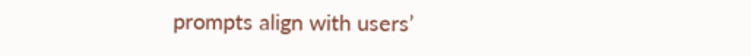prompts align with users’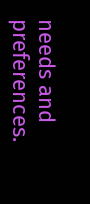needs and preferences.